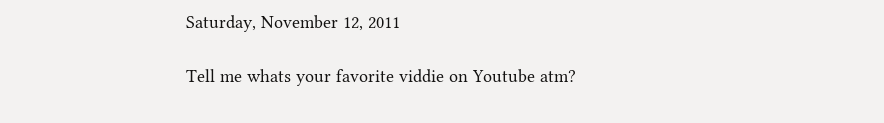Saturday, November 12, 2011

Tell me whats your favorite viddie on Youtube atm?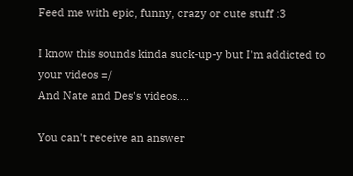Feed me with epic, funny, crazy or cute stuff :3

I know this sounds kinda suck-up-y but I'm addicted to your videos =/
And Nate and Des's videos....

You can't receive an answer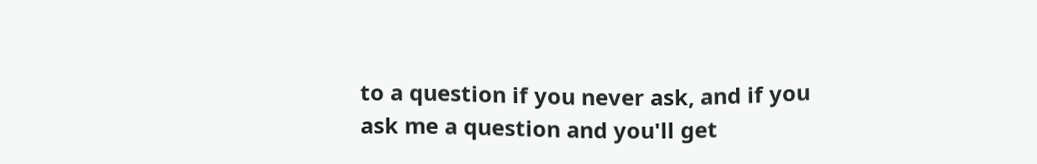to a question if you never ask, and if you ask me a question and you'll get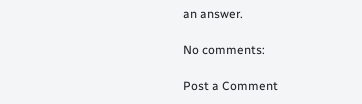an answer.

No comments:

Post a Comment